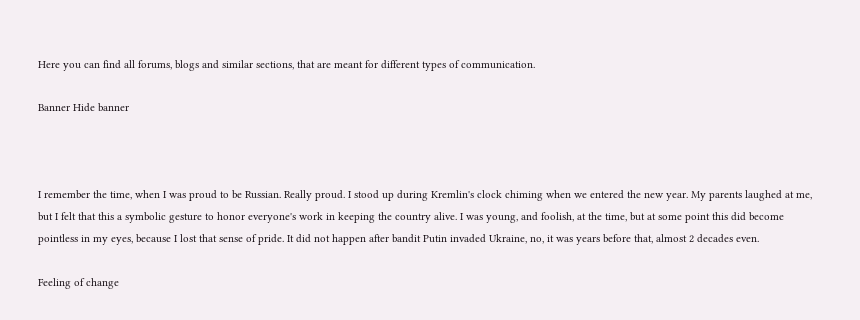Here you can find all forums, blogs and similar sections, that are meant for different types of communication.

Banner Hide banner



I remember the time, when I was proud to be Russian. Really proud. I stood up during Kremlin's clock chiming when we entered the new year. My parents laughed at me, but I felt that this a symbolic gesture to honor everyone's work in keeping the country alive. I was young, and foolish, at the time, but at some point this did become pointless in my eyes, because I lost that sense of pride. It did not happen after bandit Putin invaded Ukraine, no, it was years before that, almost 2 decades even.

Feeling of change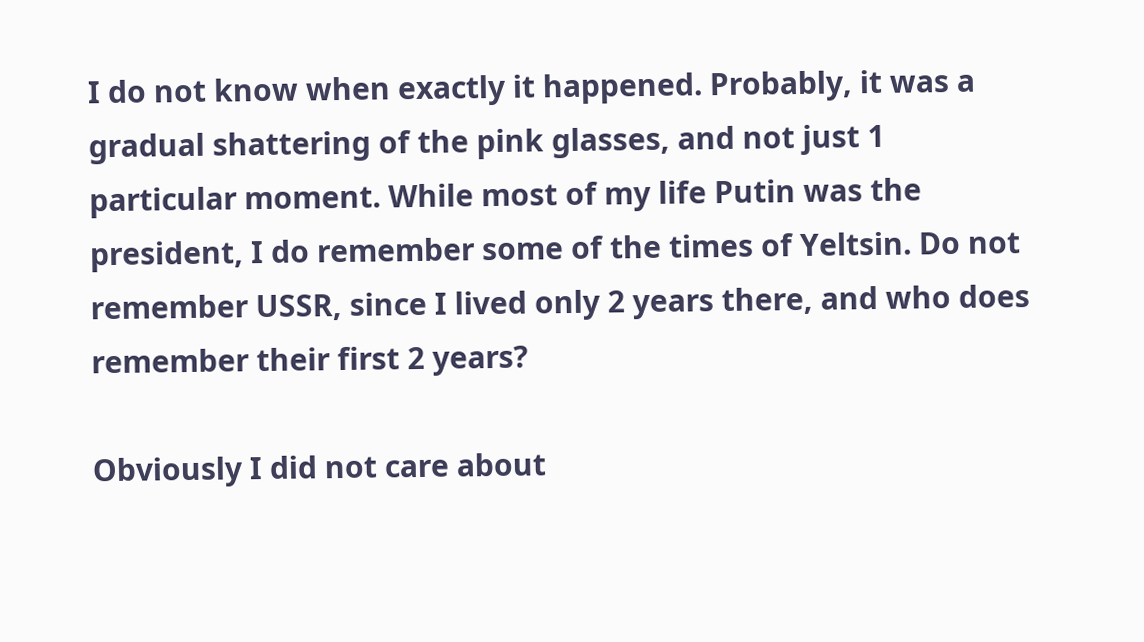I do not know when exactly it happened. Probably, it was a gradual shattering of the pink glasses, and not just 1 particular moment. While most of my life Putin was the president, I do remember some of the times of Yeltsin. Do not remember USSR, since I lived only 2 years there, and who does remember their first 2 years?

Obviously I did not care about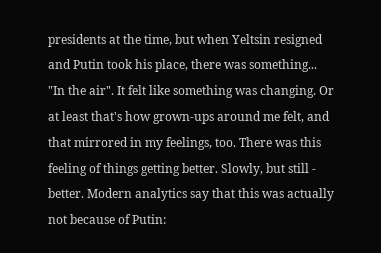presidents at the time, but when Yeltsin resigned and Putin took his place, there was something... "In the air". It felt like something was changing. Or at least that's how grown-ups around me felt, and that mirrored in my feelings, too. There was this feeling of things getting better. Slowly, but still - better. Modern analytics say that this was actually not because of Putin: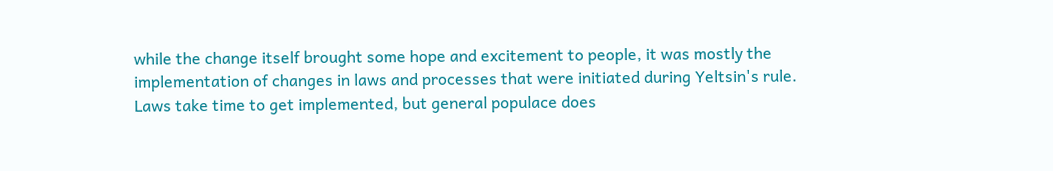while the change itself brought some hope and excitement to people, it was mostly the implementation of changes in laws and processes that were initiated during Yeltsin's rule. Laws take time to get implemented, but general populace does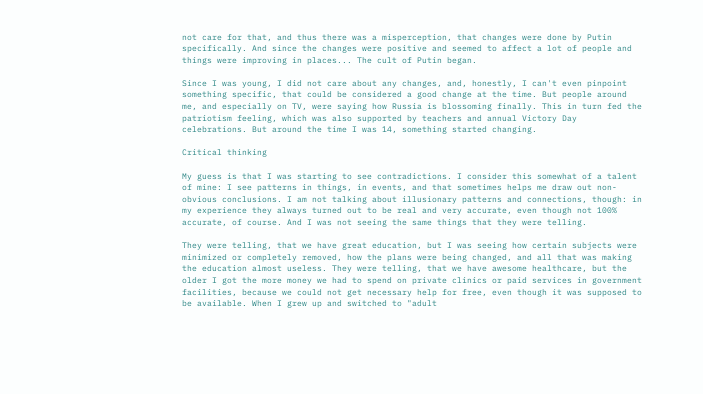not care for that, and thus there was a misperception, that changes were done by Putin specifically. And since the changes were positive and seemed to affect a lot of people and things were improving in places... The cult of Putin began.

Since I was young, I did not care about any changes, and, honestly, I can't even pinpoint something specific, that could be considered a good change at the time. But people around me, and especially on TV, were saying how Russia is blossoming finally. This in turn fed the patriotism feeling, which was also supported by teachers and annual Victory Day celebrations. But around the time I was 14, something started changing.

Critical thinking

My guess is that I was starting to see contradictions. I consider this somewhat of a talent of mine: I see patterns in things, in events, and that sometimes helps me draw out non-obvious conclusions. I am not talking about illusionary patterns and connections, though: in my experience they always turned out to be real and very accurate, even though not 100% accurate, of course. And I was not seeing the same things that they were telling.

They were telling, that we have great education, but I was seeing how certain subjects were minimized or completely removed, how the plans were being changed, and all that was making the education almost useless. They were telling, that we have awesome healthcare, but the older I got the more money we had to spend on private clinics or paid services in government facilities, because we could not get necessary help for free, even though it was supposed to be available. When I grew up and switched to "adult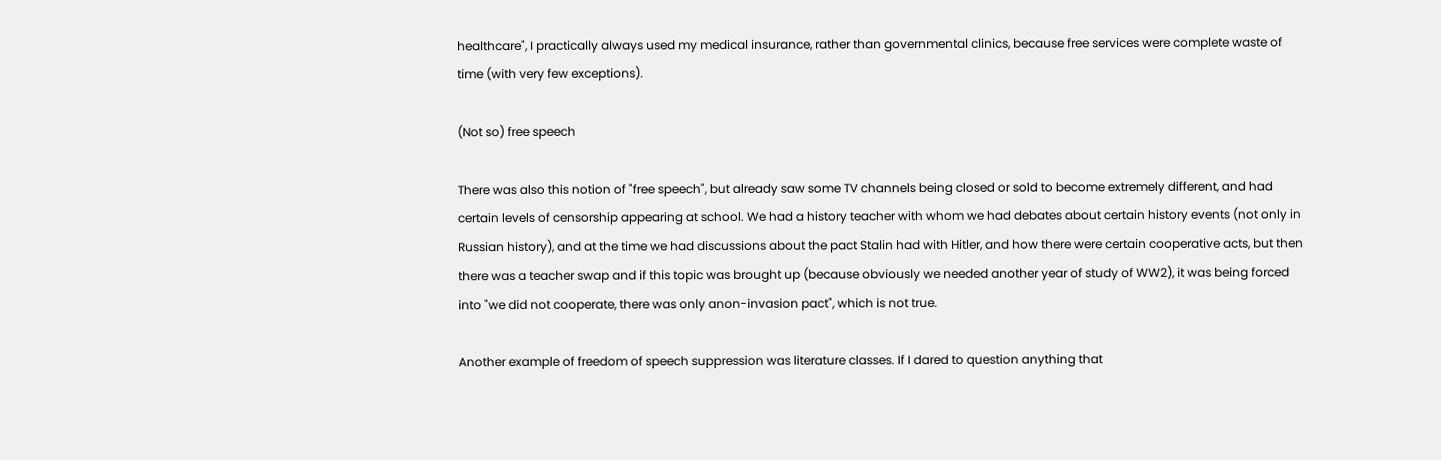healthcare", I practically always used my medical insurance, rather than governmental clinics, because free services were complete waste of time (with very few exceptions).

(Not so) free speech

There was also this notion of "free speech", but already saw some TV channels being closed or sold to become extremely different, and had certain levels of censorship appearing at school. We had a history teacher with whom we had debates about certain history events (not only in Russian history), and at the time we had discussions about the pact Stalin had with Hitler, and how there were certain cooperative acts, but then there was a teacher swap and if this topic was brought up (because obviously we needed another year of study of WW2), it was being forced into "we did not cooperate, there was only anon-invasion pact", which is not true.

Another example of freedom of speech suppression was literature classes. If I dared to question anything that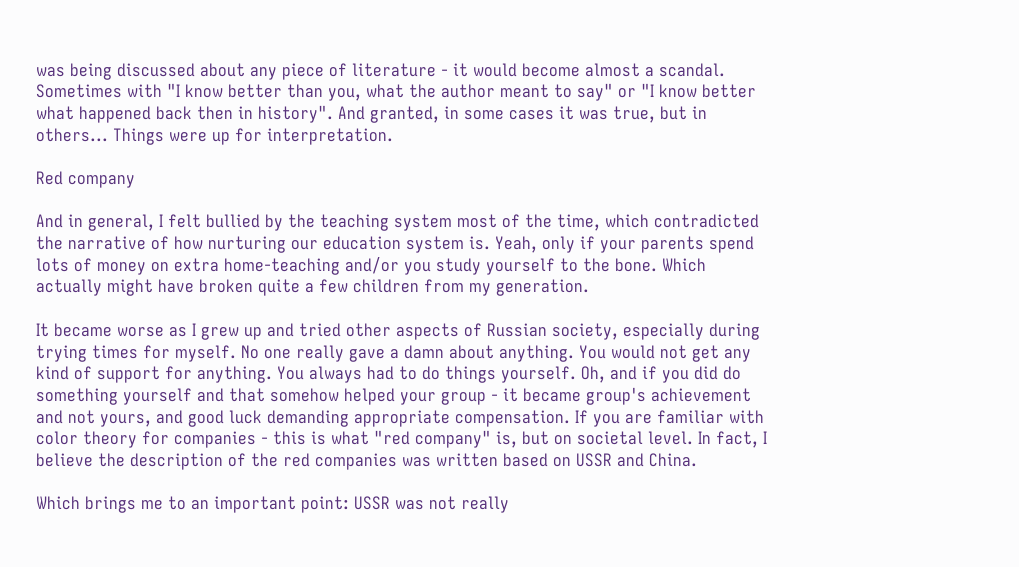was being discussed about any piece of literature - it would become almost a scandal. Sometimes with "I know better than you, what the author meant to say" or "I know better what happened back then in history". And granted, in some cases it was true, but in others... Things were up for interpretation.

Red company

And in general, I felt bullied by the teaching system most of the time, which contradicted the narrative of how nurturing our education system is. Yeah, only if your parents spend lots of money on extra home-teaching and/or you study yourself to the bone. Which actually might have broken quite a few children from my generation.

It became worse as I grew up and tried other aspects of Russian society, especially during trying times for myself. No one really gave a damn about anything. You would not get any kind of support for anything. You always had to do things yourself. Oh, and if you did do something yourself and that somehow helped your group - it became group's achievement and not yours, and good luck demanding appropriate compensation. If you are familiar with color theory for companies - this is what "red company" is, but on societal level. In fact, I believe the description of the red companies was written based on USSR and China.

Which brings me to an important point: USSR was not really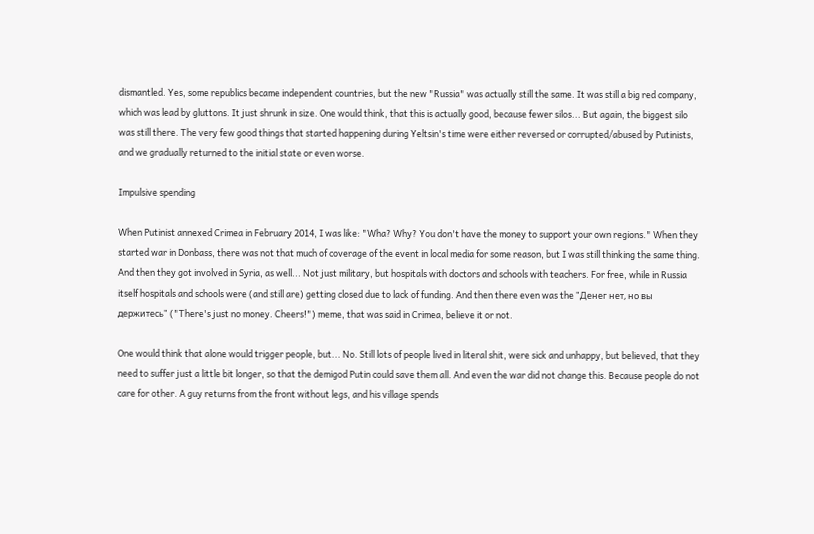dismantled. Yes, some republics became independent countries, but the new "Russia" was actually still the same. It was still a big red company, which was lead by gluttons. It just shrunk in size. One would think, that this is actually good, because fewer silos... But again, the biggest silo was still there. The very few good things that started happening during Yeltsin's time were either reversed or corrupted/abused by Putinists, and we gradually returned to the initial state or even worse.

Impulsive spending

When Putinist annexed Crimea in February 2014, I was like: "Wha? Why? You don't have the money to support your own regions." When they started war in Donbass, there was not that much of coverage of the event in local media for some reason, but I was still thinking the same thing. And then they got involved in Syria, as well... Not just military, but hospitals with doctors and schools with teachers. For free, while in Russia itself hospitals and schools were (and still are) getting closed due to lack of funding. And then there even was the "Денег нет, но вы держитесь" ("There's just no money. Cheers!") meme, that was said in Crimea, believe it or not.

One would think that alone would trigger people, but... No. Still lots of people lived in literal shit, were sick and unhappy, but believed, that they need to suffer just a little bit longer, so that the demigod Putin could save them all. And even the war did not change this. Because people do not care for other. A guy returns from the front without legs, and his village spends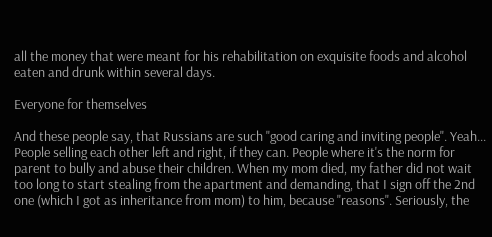all the money that were meant for his rehabilitation on exquisite foods and alcohol eaten and drunk within several days.

Everyone for themselves

And these people say, that Russians are such "good caring and inviting people". Yeah... People selling each other left and right, if they can. People where it's the norm for parent to bully and abuse their children. When my mom died, my father did not wait too long to start stealing from the apartment and demanding, that I sign off the 2nd one (which I got as inheritance from mom) to him, because "reasons". Seriously, the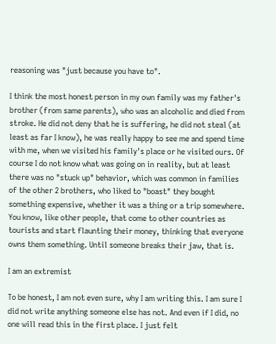reasoning was "just because you have to".

I think the most honest person in my own family was my father's brother (from same parents), who was an alcoholic and died from stroke. He did not deny that he is suffering, he did not steal (at least as far I know), he was really happy to see me and spend time with me, when we visited his family's place or he visited ours. Of course I do not know what was going on in reality, but at least there was no "stuck up" behavior, which was common in families of the other 2 brothers, who liked to "boast" they bought something expensive, whether it was a thing or a trip somewhere. You know, like other people, that come to other countries as tourists and start flaunting their money, thinking that everyone owns them something. Until someone breaks their jaw, that is.

I am an extremist

To be honest, I am not even sure, why I am writing this. I am sure I did not write anything someone else has not. And even if I did, no one will read this in the first place. I just felt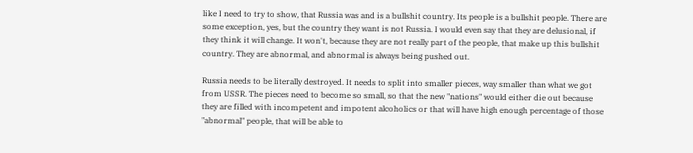like I need to try to show, that Russia was and is a bullshit country. Its people is a bullshit people. There are some exception, yes, but the country they want is not Russia. I would even say that they are delusional, if they think it will change. It won't, because they are not really part of the people, that make up this bullshit country. They are abnormal, and abnormal is always being pushed out.

Russia needs to be literally destroyed. It needs to split into smaller pieces, way smaller than what we got from USSR. The pieces need to become so small, so that the new "nations" would either die out because they are filled with incompetent and impotent alcoholics or that will have high enough percentage of those "abnormal" people, that will be able to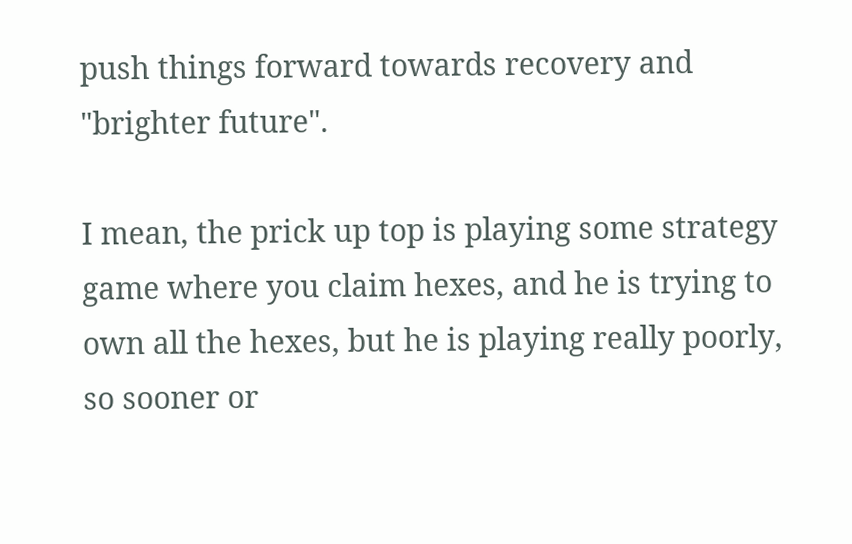push things forward towards recovery and "brighter future".

I mean, the prick up top is playing some strategy game where you claim hexes, and he is trying to own all the hexes, but he is playing really poorly, so sooner or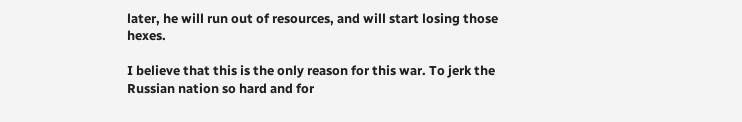later, he will run out of resources, and will start losing those hexes.

I believe that this is the only reason for this war. To jerk the Russian nation so hard and for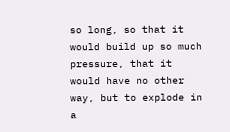so long, so that it would build up so much pressure, that it would have no other way, but to explode in a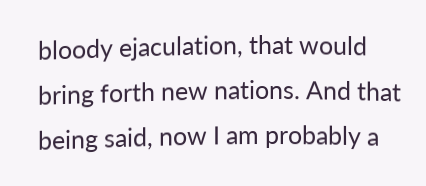bloody ejaculation, that would bring forth new nations. And that being said, now I am probably a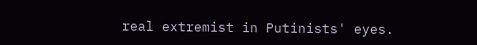real extremist in Putinists' eyes.